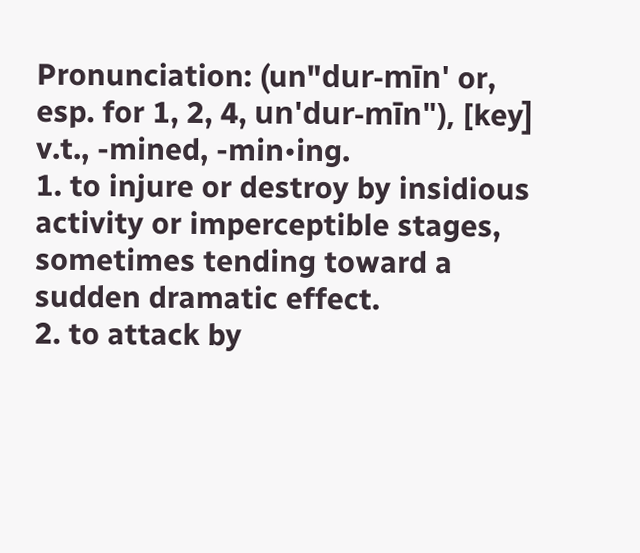Pronunciation: (un"dur-mīn' or, esp. for 1, 2, 4, un'dur-mīn"), [key]
v.t., -mined, -min•ing.
1. to injure or destroy by insidious activity or imperceptible stages, sometimes tending toward a sudden dramatic effect.
2. to attack by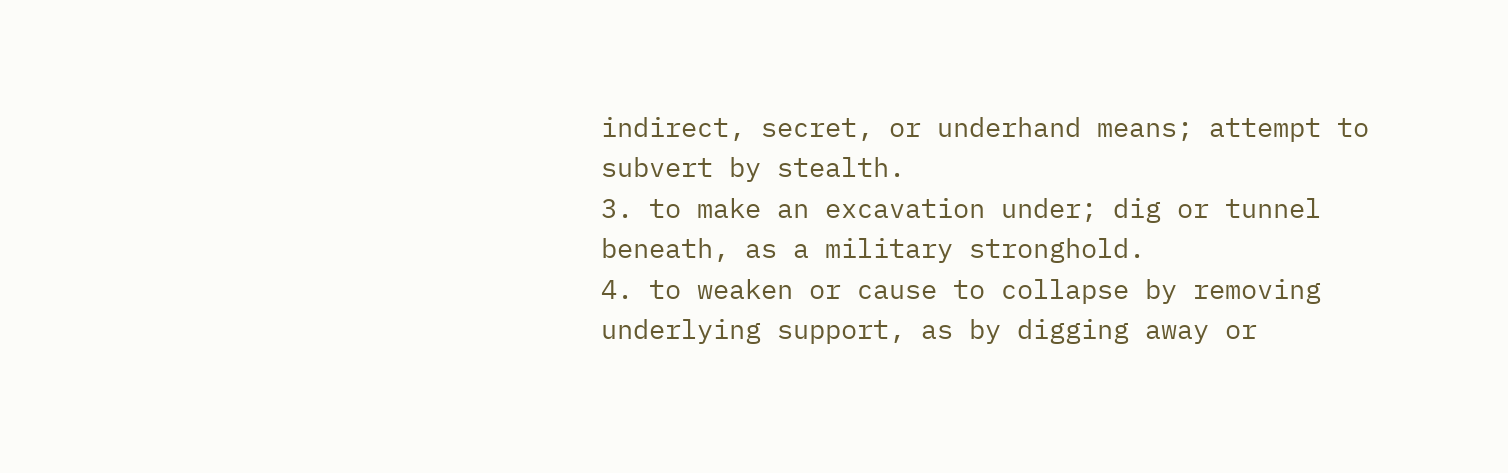indirect, secret, or underhand means; attempt to subvert by stealth.
3. to make an excavation under; dig or tunnel beneath, as a military stronghold.
4. to weaken or cause to collapse by removing underlying support, as by digging away or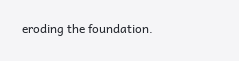eroding the foundation.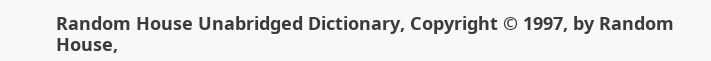Random House Unabridged Dictionary, Copyright © 1997, by Random House,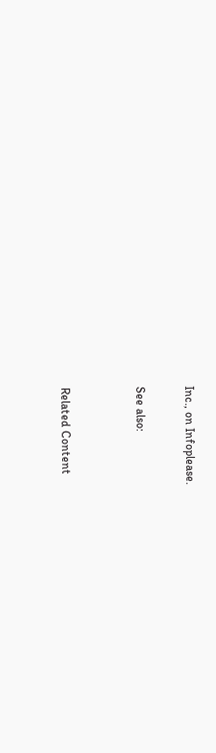Inc., on Infoplease.

See also:


Related Content